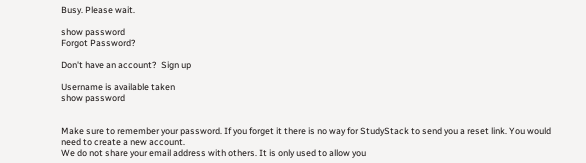Busy. Please wait.

show password
Forgot Password?

Don't have an account?  Sign up

Username is available taken
show password


Make sure to remember your password. If you forget it there is no way for StudyStack to send you a reset link. You would need to create a new account.
We do not share your email address with others. It is only used to allow you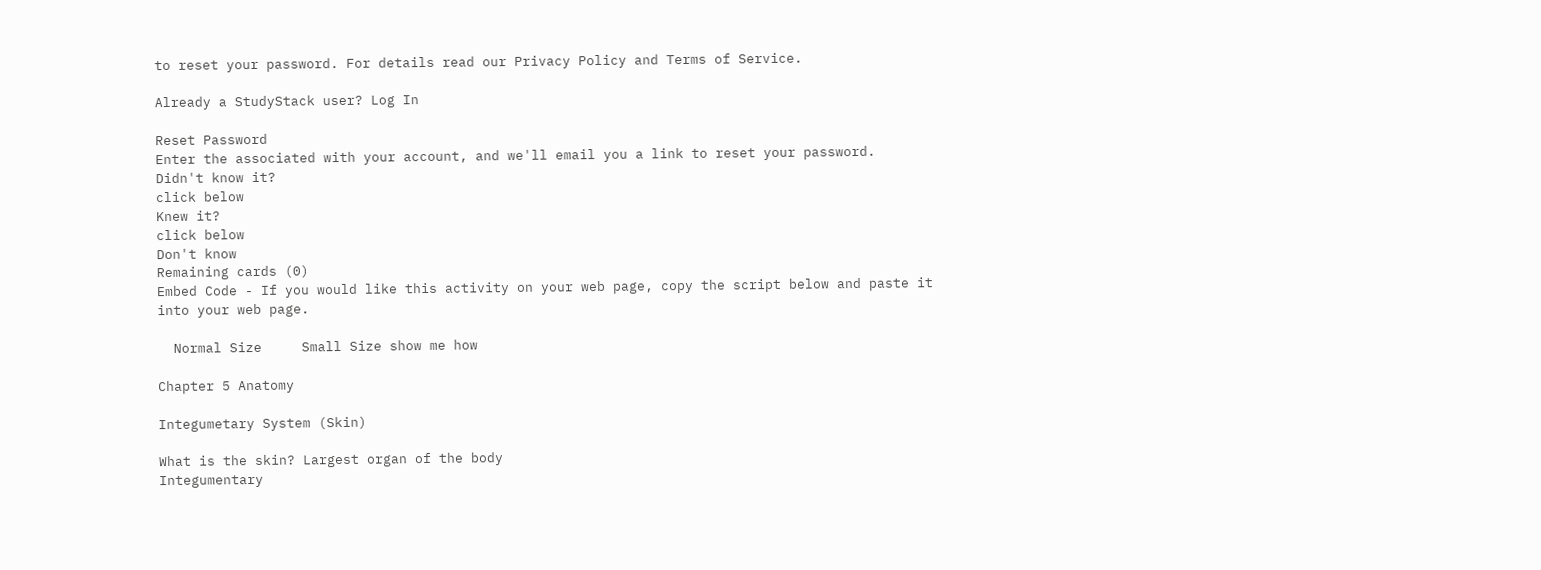to reset your password. For details read our Privacy Policy and Terms of Service.

Already a StudyStack user? Log In

Reset Password
Enter the associated with your account, and we'll email you a link to reset your password.
Didn't know it?
click below
Knew it?
click below
Don't know
Remaining cards (0)
Embed Code - If you would like this activity on your web page, copy the script below and paste it into your web page.

  Normal Size     Small Size show me how

Chapter 5 Anatomy

Integumetary System (Skin)

What is the skin? Largest organ of the body
Integumentary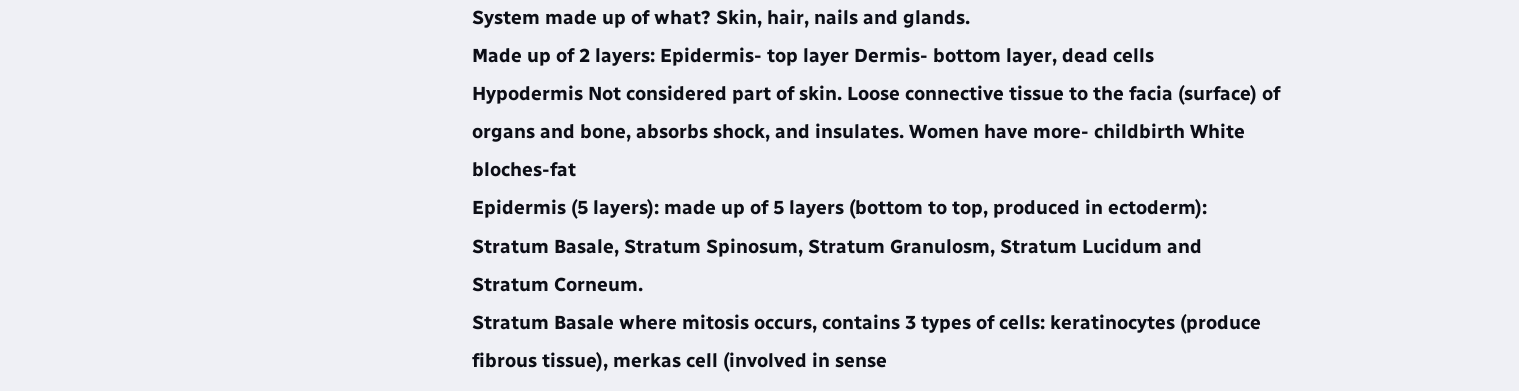System made up of what? Skin, hair, nails and glands.
Made up of 2 layers: Epidermis- top layer Dermis- bottom layer, dead cells
Hypodermis Not considered part of skin. Loose connective tissue to the facia (surface) of organs and bone, absorbs shock, and insulates. Women have more- childbirth White bloches-fat
Epidermis (5 layers): made up of 5 layers (bottom to top, produced in ectoderm): Stratum Basale, Stratum Spinosum, Stratum Granulosm, Stratum Lucidum and Stratum Corneum.
Stratum Basale where mitosis occurs, contains 3 types of cells: keratinocytes (produce fibrous tissue), merkas cell (involved in sense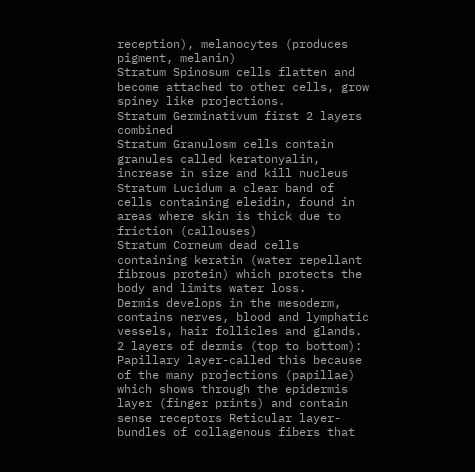reception), melanocytes (produces pigment, melanin)
Stratum Spinosum cells flatten and become attached to other cells, grow spiney like projections.
Stratum Germinativum first 2 layers combined
Stratum Granulosm cells contain granules called keratonyalin, increase in size and kill nucleus
Stratum Lucidum a clear band of cells containing eleidin, found in areas where skin is thick due to friction (callouses)
Stratum Corneum dead cells containing keratin (water repellant fibrous protein) which protects the body and limits water loss.
Dermis develops in the mesoderm, contains nerves, blood and lymphatic vessels, hair follicles and glands.
2 layers of dermis (top to bottom): Papillary layer-called this because of the many projections (papillae) which shows through the epidermis layer (finger prints) and contain sense receptors Reticular layer- bundles of collagenous fibers that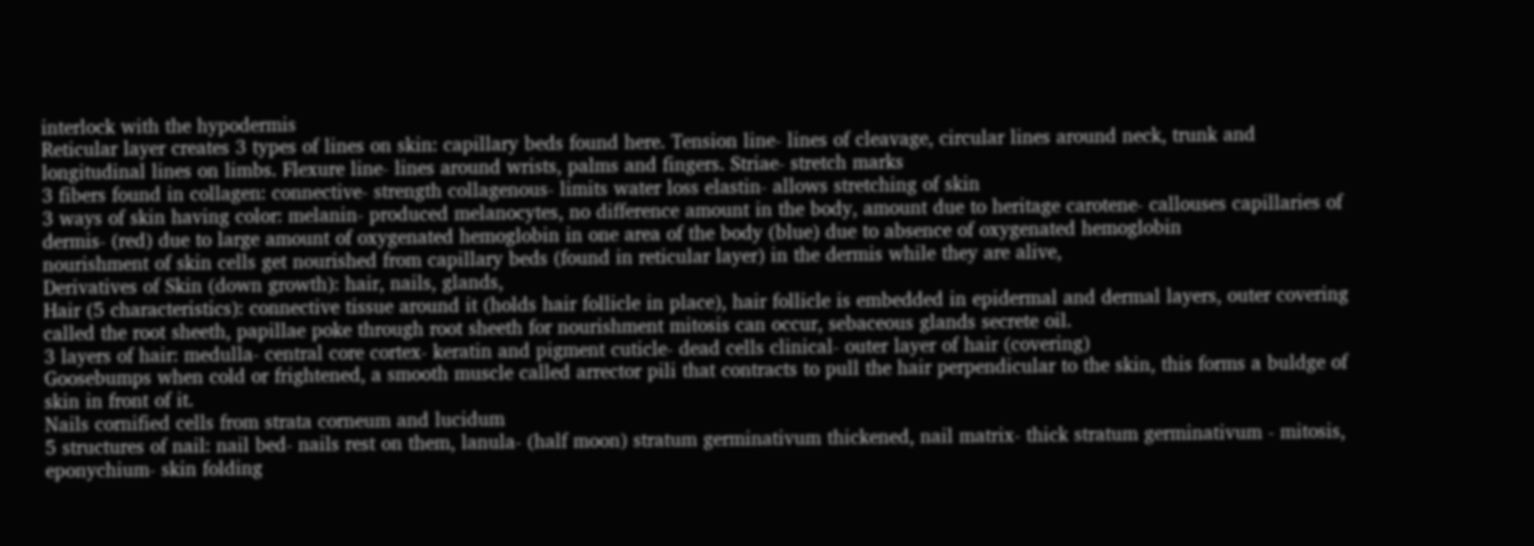interlock with the hypodermis
Reticular layer creates 3 types of lines on skin: capillary beds found here. Tension line- lines of cleavage, circular lines around neck, trunk and longitudinal lines on limbs. Flexure line- lines around wrists, palms and fingers. Striae- stretch marks
3 fibers found in collagen: connective- strength collagenous- limits water loss elastin- allows stretching of skin
3 ways of skin having color: melanin- produced melanocytes, no difference amount in the body, amount due to heritage carotene- callouses capillaries of dermis- (red) due to large amount of oxygenated hemoglobin in one area of the body (blue) due to absence of oxygenated hemoglobin
nourishment of skin cells get nourished from capillary beds (found in reticular layer) in the dermis while they are alive,
Derivatives of Skin (down growth): hair, nails, glands,
Hair (5 characteristics): connective tissue around it (holds hair follicle in place), hair follicle is embedded in epidermal and dermal layers, outer covering called the root sheeth, papillae poke through root sheeth for nourishment mitosis can occur, sebaceous glands secrete oil.
3 layers of hair: medulla- central core cortex- keratin and pigment cuticle- dead cells clinical- outer layer of hair (covering)
Goosebumps when cold or frightened, a smooth muscle called arrector pili that contracts to pull the hair perpendicular to the skin, this forms a buldge of skin in front of it.
Nails cornified cells from strata corneum and lucidum
5 structures of nail: nail bed- nails rest on them, lanula- (half moon) stratum germinativum thickened, nail matrix- thick stratum germinativum - mitosis, eponychium- skin folding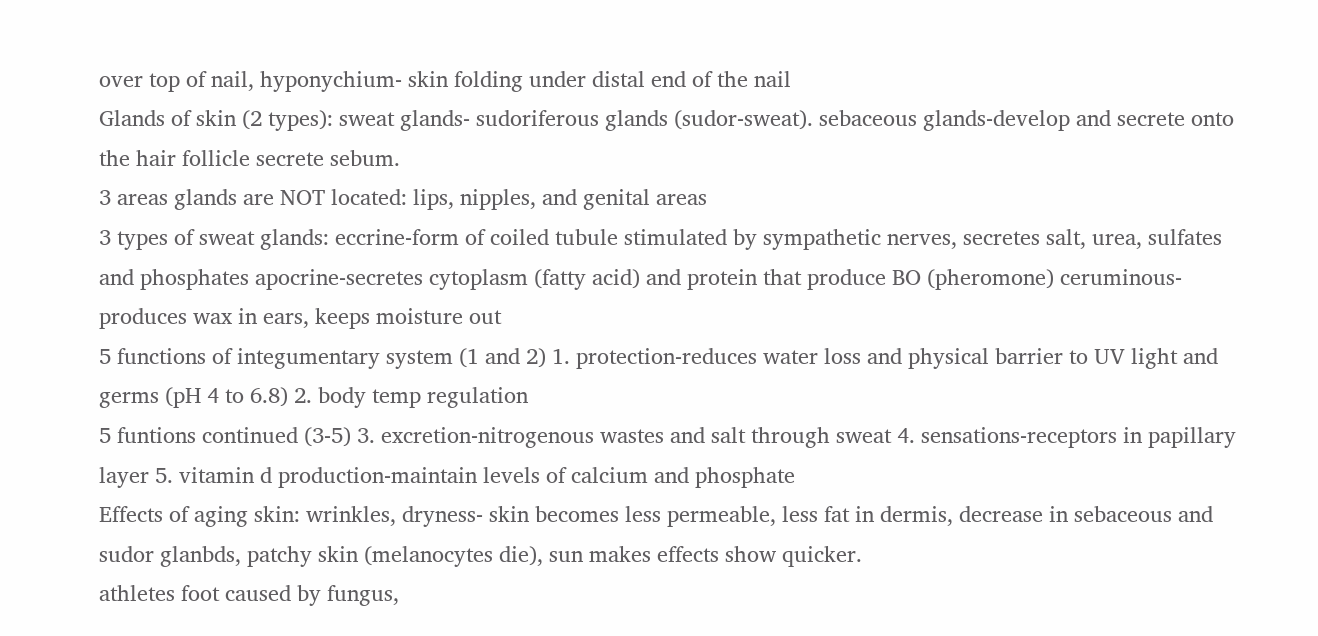over top of nail, hyponychium- skin folding under distal end of the nail
Glands of skin (2 types): sweat glands- sudoriferous glands (sudor-sweat). sebaceous glands-develop and secrete onto the hair follicle secrete sebum.
3 areas glands are NOT located: lips, nipples, and genital areas
3 types of sweat glands: eccrine-form of coiled tubule stimulated by sympathetic nerves, secretes salt, urea, sulfates and phosphates apocrine-secretes cytoplasm (fatty acid) and protein that produce BO (pheromone) ceruminous-produces wax in ears, keeps moisture out
5 functions of integumentary system (1 and 2) 1. protection-reduces water loss and physical barrier to UV light and germs (pH 4 to 6.8) 2. body temp regulation
5 funtions continued (3-5) 3. excretion-nitrogenous wastes and salt through sweat 4. sensations-receptors in papillary layer 5. vitamin d production-maintain levels of calcium and phosphate
Effects of aging skin: wrinkles, dryness- skin becomes less permeable, less fat in dermis, decrease in sebaceous and sudor glanbds, patchy skin (melanocytes die), sun makes effects show quicker.
athletes foot caused by fungus,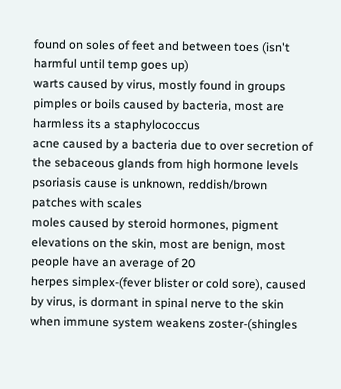found on soles of feet and between toes (isn't harmful until temp goes up)
warts caused by virus, mostly found in groups
pimples or boils caused by bacteria, most are harmless its a staphylococcus
acne caused by a bacteria due to over secretion of the sebaceous glands from high hormone levels
psoriasis cause is unknown, reddish/brown patches with scales
moles caused by steroid hormones, pigment elevations on the skin, most are benign, most people have an average of 20
herpes simplex-(fever blister or cold sore), caused by virus, is dormant in spinal nerve to the skin when immune system weakens zoster-(shingles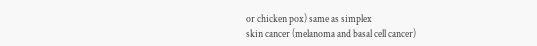or chicken pox) same as simplex
skin cancer (melanoma and basal cell cancer)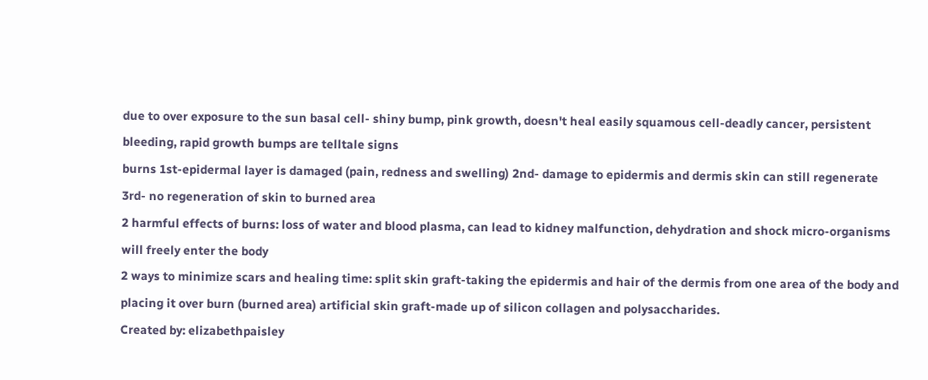due to over exposure to the sun basal cell- shiny bump, pink growth, doesn't heal easily squamous cell-deadly cancer, persistent bleeding, rapid growth bumps are telltale signs
burns 1st-epidermal layer is damaged (pain, redness and swelling) 2nd- damage to epidermis and dermis skin can still regenerate 3rd- no regeneration of skin to burned area
2 harmful effects of burns: loss of water and blood plasma, can lead to kidney malfunction, dehydration and shock micro-organisms will freely enter the body
2 ways to minimize scars and healing time: split skin graft-taking the epidermis and hair of the dermis from one area of the body and placing it over burn (burned area) artificial skin graft-made up of silicon collagen and polysaccharides.
Created by: elizabethpaisley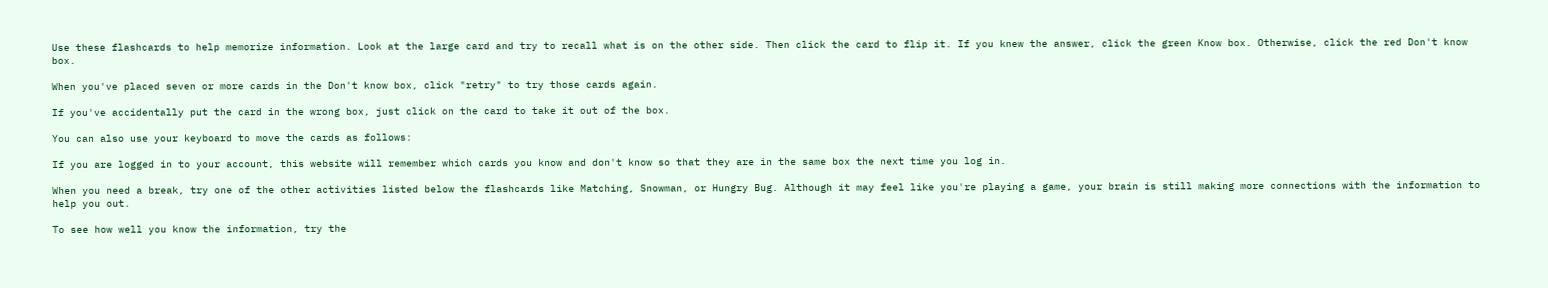Use these flashcards to help memorize information. Look at the large card and try to recall what is on the other side. Then click the card to flip it. If you knew the answer, click the green Know box. Otherwise, click the red Don't know box.

When you've placed seven or more cards in the Don't know box, click "retry" to try those cards again.

If you've accidentally put the card in the wrong box, just click on the card to take it out of the box.

You can also use your keyboard to move the cards as follows:

If you are logged in to your account, this website will remember which cards you know and don't know so that they are in the same box the next time you log in.

When you need a break, try one of the other activities listed below the flashcards like Matching, Snowman, or Hungry Bug. Although it may feel like you're playing a game, your brain is still making more connections with the information to help you out.

To see how well you know the information, try the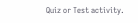Quiz or Test activity.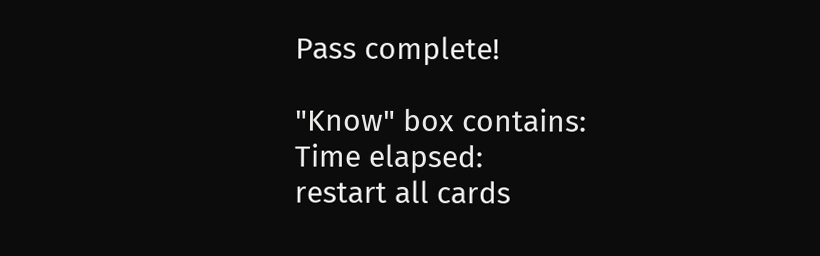Pass complete!

"Know" box contains:
Time elapsed:
restart all cards